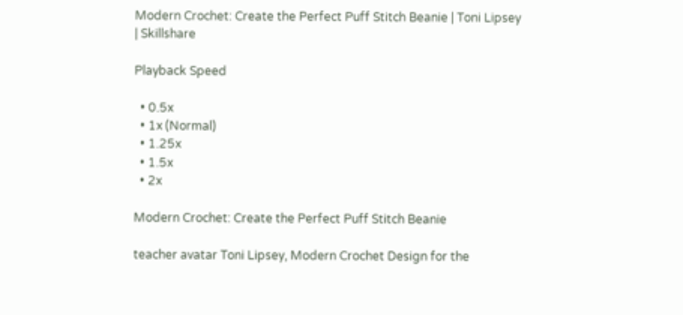Modern Crochet: Create the Perfect Puff Stitch Beanie | Toni Lipsey | Skillshare

Playback Speed

  • 0.5x
  • 1x (Normal)
  • 1.25x
  • 1.5x
  • 2x

Modern Crochet: Create the Perfect Puff Stitch Beanie

teacher avatar Toni Lipsey, Modern Crochet Design for the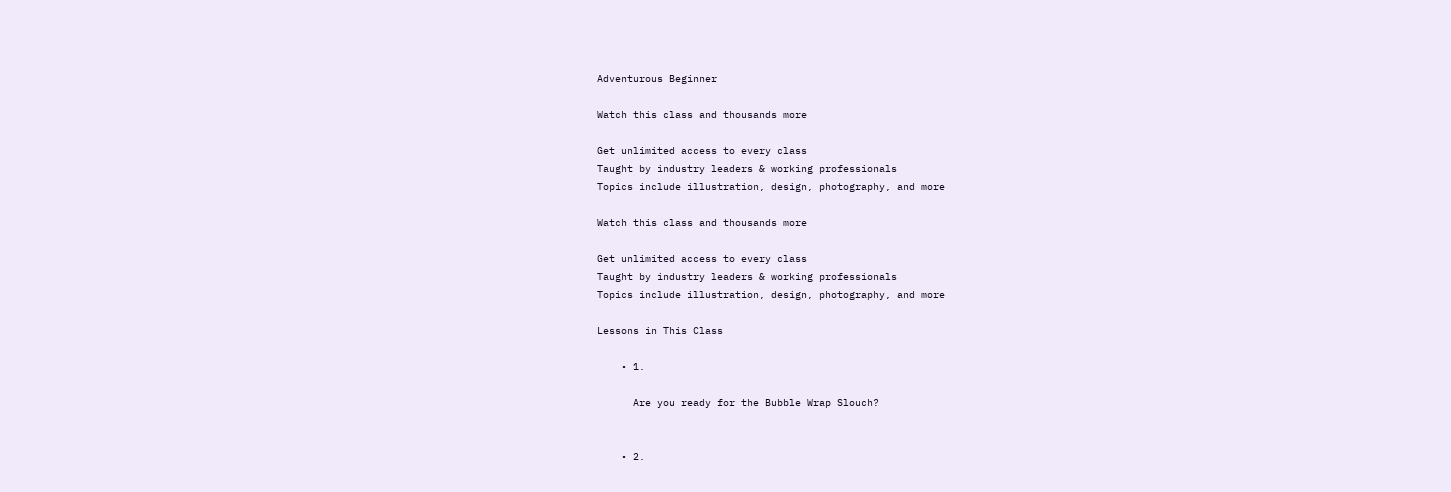Adventurous Beginner

Watch this class and thousands more

Get unlimited access to every class
Taught by industry leaders & working professionals
Topics include illustration, design, photography, and more

Watch this class and thousands more

Get unlimited access to every class
Taught by industry leaders & working professionals
Topics include illustration, design, photography, and more

Lessons in This Class

    • 1.

      Are you ready for the Bubble Wrap Slouch?


    • 2.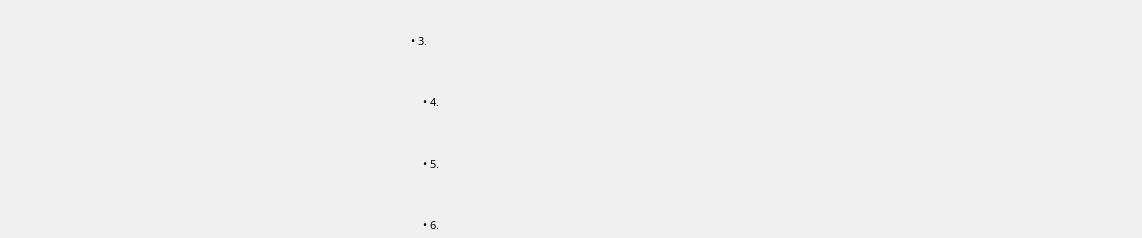• 3.



    • 4.



    • 5.



    • 6.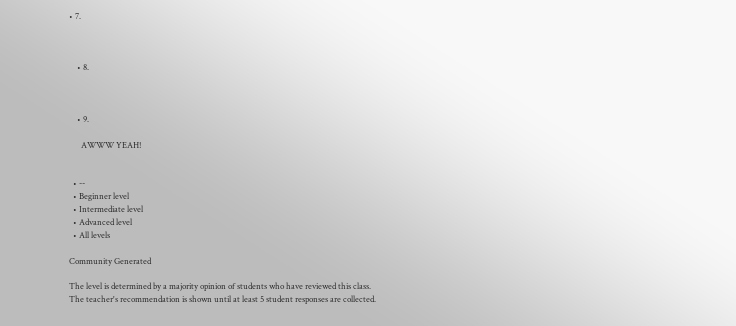• 7.



    • 8.



    • 9.

      AWWW YEAH!


  • --
  • Beginner level
  • Intermediate level
  • Advanced level
  • All levels

Community Generated

The level is determined by a majority opinion of students who have reviewed this class. The teacher's recommendation is shown until at least 5 student responses are collected.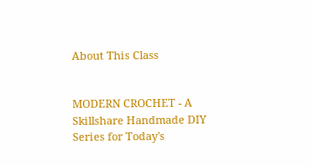About This Class


MODERN CROCHET - A Skillshare Handmade DIY Series for Today's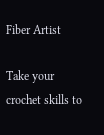Fiber Artist

Take your crochet skills to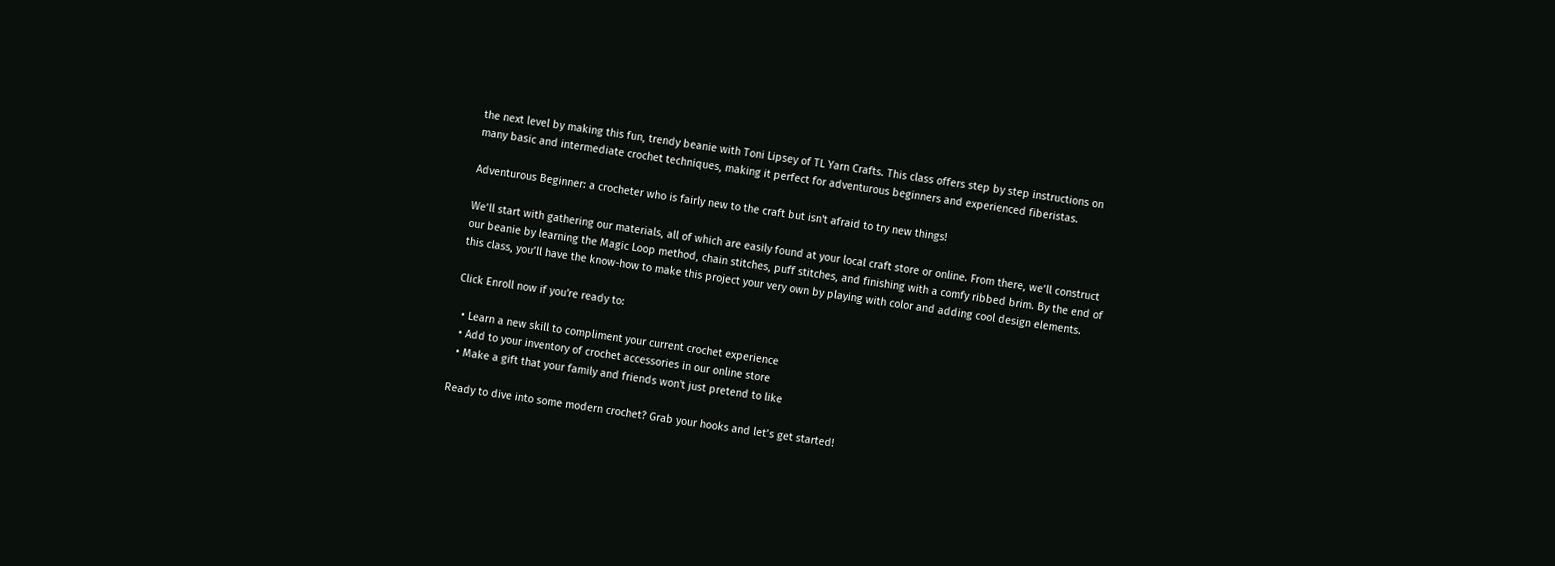the next level by making this fun, trendy beanie with Toni Lipsey of TL Yarn Crafts. This class offers step by step instructions on many basic and intermediate crochet techniques, making it perfect for adventurous beginners and experienced fiberistas.

Adventurous Beginner: a crocheter who is fairly new to the craft but isn't afraid to try new things!

We’ll start with gathering our materials, all of which are easily found at your local craft store or online. From there, we’ll construct our beanie by learning the Magic Loop method, chain stitches, puff stitches, and finishing with a comfy ribbed brim. By the end of this class, you’ll have the know-how to make this project your very own by playing with color and adding cool design elements.

Click Enroll now if you're ready to:

  • Learn a new skill to compliment your current crochet experience
  • Add to your inventory of crochet accessories in our online store
  • Make a gift that your family and friends won't just pretend to like

Ready to dive into some modern crochet? Grab your hooks and let’s get started!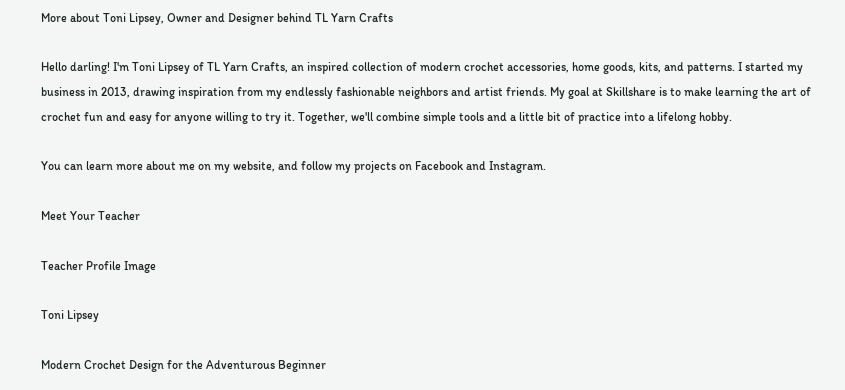More about Toni Lipsey, Owner and Designer behind TL Yarn Crafts

Hello darling! I'm Toni Lipsey of TL Yarn Crafts, an inspired collection of modern crochet accessories, home goods, kits, and patterns. I started my business in 2013, drawing inspiration from my endlessly fashionable neighbors and artist friends. My goal at Skillshare is to make learning the art of crochet fun and easy for anyone willing to try it. Together, we'll combine simple tools and a little bit of practice into a lifelong hobby.

You can learn more about me on my website, and follow my projects on Facebook and Instagram.

Meet Your Teacher

Teacher Profile Image

Toni Lipsey

Modern Crochet Design for the Adventurous Beginner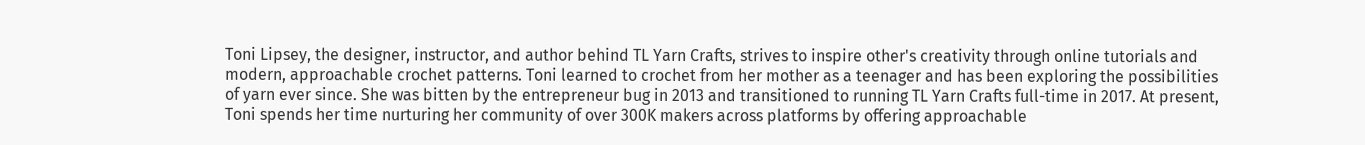Toni Lipsey, the designer, instructor, and author behind TL Yarn Crafts, strives to inspire other's creativity through online tutorials and modern, approachable crochet patterns. Toni learned to crochet from her mother as a teenager and has been exploring the possibilities of yarn ever since. She was bitten by the entrepreneur bug in 2013 and transitioned to running TL Yarn Crafts full-time in 2017. At present, Toni spends her time nurturing her community of over 300K makers across platforms by offering approachable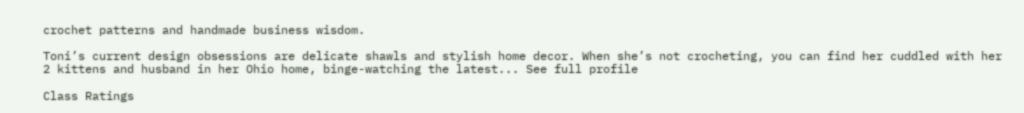crochet patterns and handmade business wisdom.

Toni’s current design obsessions are delicate shawls and stylish home decor. When she’s not crocheting, you can find her cuddled with her 2 kittens and husband in her Ohio home, binge-watching the latest... See full profile

Class Ratings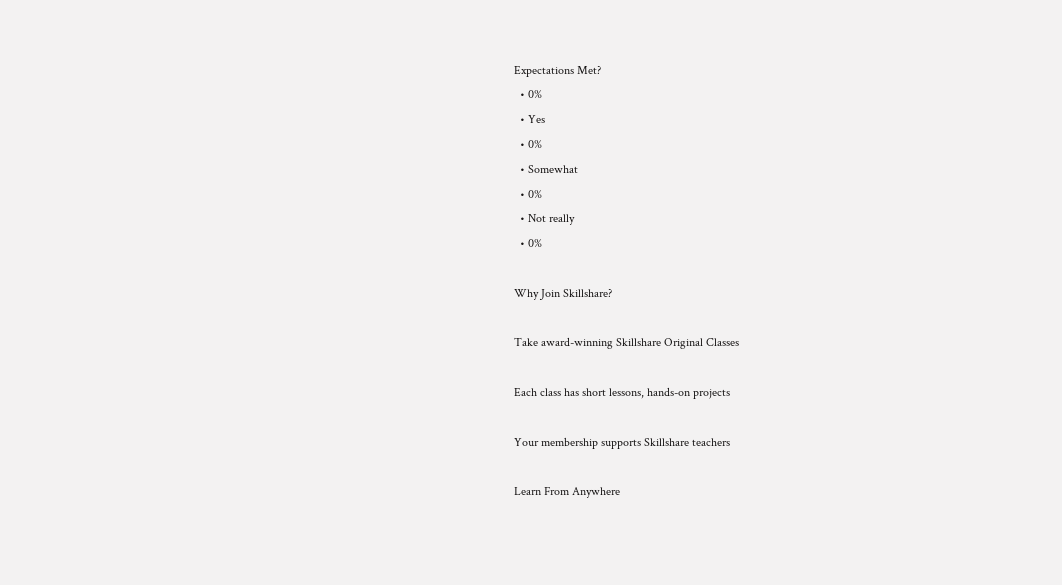Expectations Met?
  • 0%
  • Yes
  • 0%
  • Somewhat
  • 0%
  • Not really
  • 0%

Why Join Skillshare?

Take award-winning Skillshare Original Classes

Each class has short lessons, hands-on projects

Your membership supports Skillshare teachers

Learn From Anywhere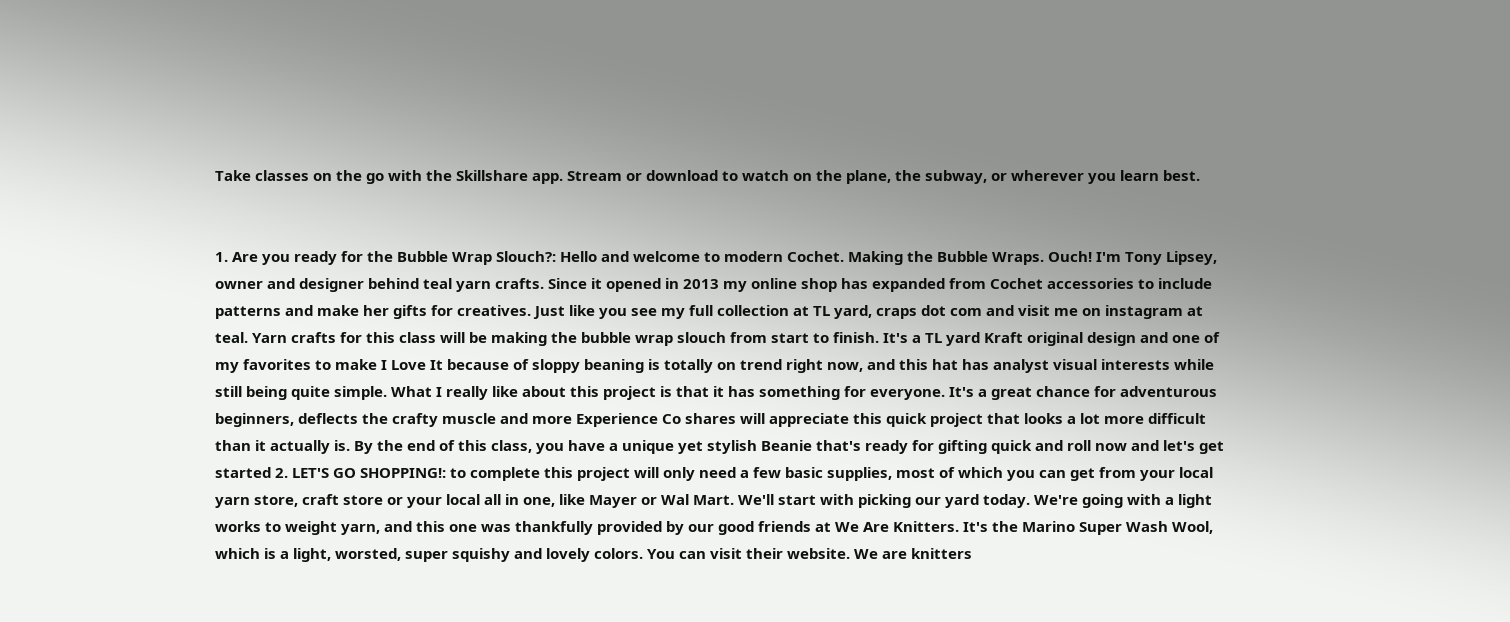Take classes on the go with the Skillshare app. Stream or download to watch on the plane, the subway, or wherever you learn best.


1. Are you ready for the Bubble Wrap Slouch?: Hello and welcome to modern Cochet. Making the Bubble Wraps. Ouch! I'm Tony Lipsey, owner and designer behind teal yarn crafts. Since it opened in 2013 my online shop has expanded from Cochet accessories to include patterns and make her gifts for creatives. Just like you see my full collection at TL yard, craps dot com and visit me on instagram at teal. Yarn crafts for this class will be making the bubble wrap slouch from start to finish. It's a TL yard Kraft original design and one of my favorites to make I Love It because of sloppy beaning is totally on trend right now, and this hat has analyst visual interests while still being quite simple. What I really like about this project is that it has something for everyone. It's a great chance for adventurous beginners, deflects the crafty muscle and more Experience Co shares will appreciate this quick project that looks a lot more difficult than it actually is. By the end of this class, you have a unique yet stylish Beanie that's ready for gifting quick and roll now and let's get started 2. LET'S GO SHOPPING!: to complete this project will only need a few basic supplies, most of which you can get from your local yarn store, craft store or your local all in one, like Mayer or Wal Mart. We'll start with picking our yard today. We're going with a light works to weight yarn, and this one was thankfully provided by our good friends at We Are Knitters. It's the Marino Super Wash Wool, which is a light, worsted, super squishy and lovely colors. You can visit their website. We are knitters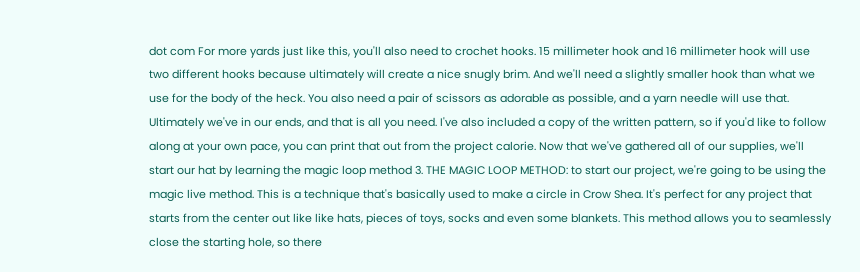dot com For more yards just like this, you'll also need to crochet hooks. 15 millimeter hook and 16 millimeter hook will use two different hooks because ultimately will create a nice snugly brim. And we'll need a slightly smaller hook than what we use for the body of the heck. You also need a pair of scissors as adorable as possible, and a yarn needle will use that. Ultimately we've in our ends, and that is all you need. I've also included a copy of the written pattern, so if you'd like to follow along at your own pace, you can print that out from the project calorie. Now that we've gathered all of our supplies, we'll start our hat by learning the magic loop method 3. THE MAGIC LOOP METHOD: to start our project, we're going to be using the magic live method. This is a technique that's basically used to make a circle in Crow Shea. It's perfect for any project that starts from the center out like like hats, pieces of toys, socks and even some blankets. This method allows you to seamlessly close the starting hole, so there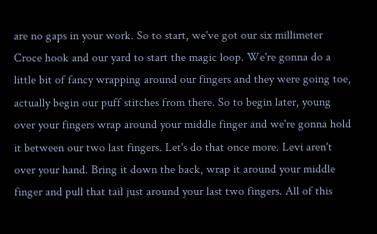are no gaps in your work. So to start, we've got our six millimeter Croce hook and our yard to start the magic loop. We're gonna do a little bit of fancy wrapping around our fingers and they were going toe, actually begin our puff stitches from there. So to begin later, young over your fingers wrap around your middle finger and we're gonna hold it between our two last fingers. Let's do that once more. Levi aren't over your hand. Bring it down the back, wrap it around your middle finger and pull that tail just around your last two fingers. All of this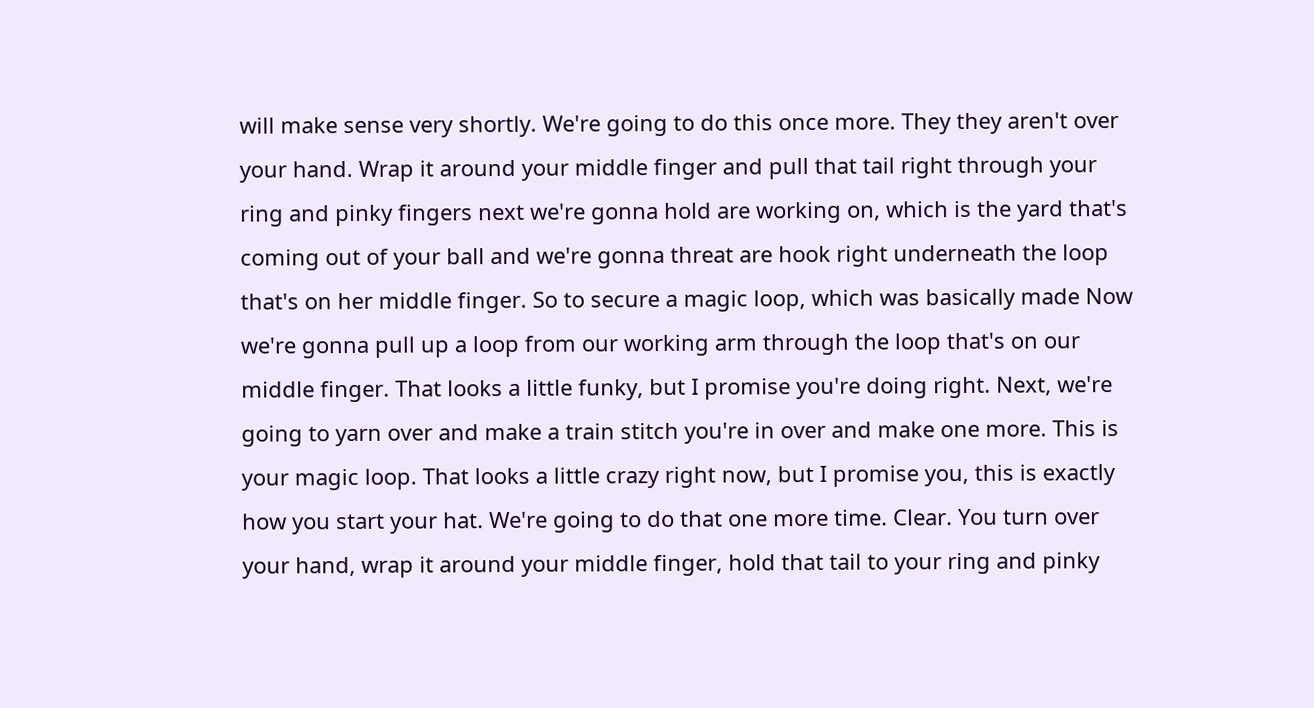will make sense very shortly. We're going to do this once more. They they aren't over your hand. Wrap it around your middle finger and pull that tail right through your ring and pinky fingers next we're gonna hold are working on, which is the yard that's coming out of your ball and we're gonna threat are hook right underneath the loop that's on her middle finger. So to secure a magic loop, which was basically made Now we're gonna pull up a loop from our working arm through the loop that's on our middle finger. That looks a little funky, but I promise you're doing right. Next, we're going to yarn over and make a train stitch you're in over and make one more. This is your magic loop. That looks a little crazy right now, but I promise you, this is exactly how you start your hat. We're going to do that one more time. Clear. You turn over your hand, wrap it around your middle finger, hold that tail to your ring and pinky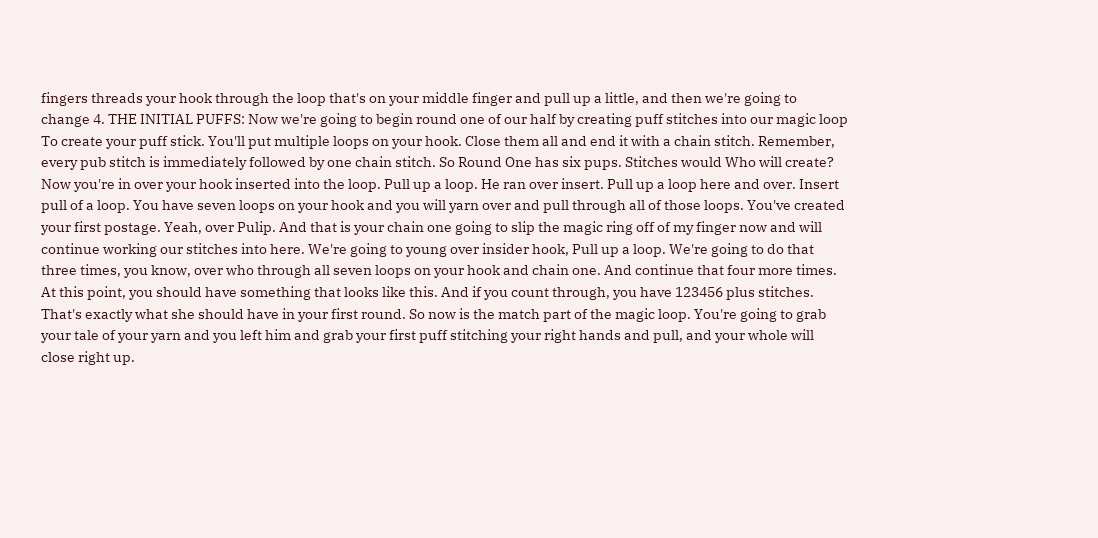fingers threads your hook through the loop that's on your middle finger and pull up a little, and then we're going to change 4. THE INITIAL PUFFS: Now we're going to begin round one of our half by creating puff stitches into our magic loop To create your puff stick. You'll put multiple loops on your hook. Close them all and end it with a chain stitch. Remember, every pub stitch is immediately followed by one chain stitch. So Round One has six pups. Stitches would Who will create? Now you're in over your hook inserted into the loop. Pull up a loop. He ran over insert. Pull up a loop here and over. Insert pull of a loop. You have seven loops on your hook and you will yarn over and pull through all of those loops. You've created your first postage. Yeah, over Pulip. And that is your chain one going to slip the magic ring off of my finger now and will continue working our stitches into here. We're going to young over insider hook, Pull up a loop. We're going to do that three times, you know, over who through all seven loops on your hook and chain one. And continue that four more times. At this point, you should have something that looks like this. And if you count through, you have 123456 plus stitches. That's exactly what she should have in your first round. So now is the match part of the magic loop. You're going to grab your tale of your yarn and you left him and grab your first puff stitching your right hands and pull, and your whole will close right up.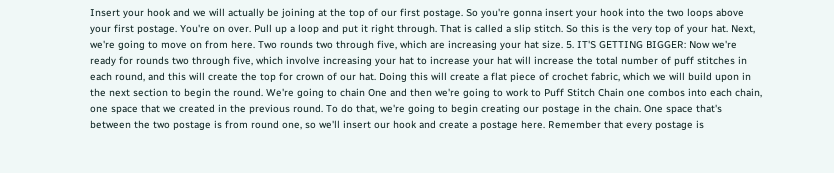Insert your hook and we will actually be joining at the top of our first postage. So you're gonna insert your hook into the two loops above your first postage. You're on over. Pull up a loop and put it right through. That is called a slip stitch. So this is the very top of your hat. Next, we're going to move on from here. Two rounds two through five, which are increasing your hat size. 5. IT'S GETTING BIGGER: Now we're ready for rounds two through five, which involve increasing your hat to increase your hat will increase the total number of puff stitches in each round, and this will create the top for crown of our hat. Doing this will create a flat piece of crochet fabric, which we will build upon in the next section to begin the round. We're going to chain One and then we're going to work to Puff Stitch Chain one combos into each chain, one space that we created in the previous round. To do that, we're going to begin creating our postage in the chain. One space that's between the two postage is from round one, so we'll insert our hook and create a postage here. Remember that every postage is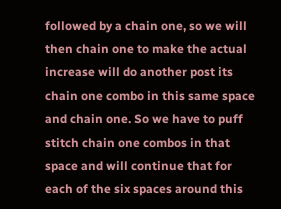followed by a chain one, so we will then chain one to make the actual increase will do another post its chain one combo in this same space and chain one. So we have to puff stitch chain one combos in that space and will continue that for each of the six spaces around this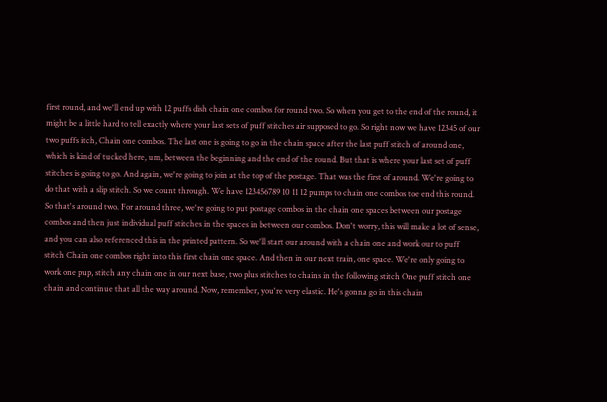first round, and we'll end up with 12 puffs dish chain one combos for round two. So when you get to the end of the round, it might be a little hard to tell exactly where your last sets of puff stitches air supposed to go. So right now we have 12345 of our two puffs itch, Chain one combos. The last one is going to go in the chain space after the last puff stitch of around one, which is kind of tucked here, um, between the beginning and the end of the round. But that is where your last set of puff stitches is going to go. And again, we're going to join at the top of the postage. That was the first of around. We're going to do that with a slip stitch. So we count through. We have 123456789 10 11 12 pumps to chain one combos toe end this round. So that's around two. For around three, we're going to put postage combos in the chain one spaces between our postage combos and then just individual puff stitches in the spaces in between our combos. Don't worry, this will make a lot of sense, and you can also referenced this in the printed pattern. So we'll start our around with a chain one and work our to puff stitch Chain one combos right into this first chain one space. And then in our next train, one space. We're only going to work one pup, stitch any chain one in our next base, two plus stitches to chains in the following stitch One puff stitch one chain and continue that all the way around. Now, remember, you're very elastic. He's gonna go in this chain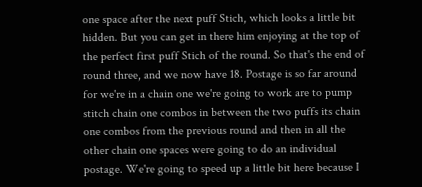one space after the next puff Stich, which looks a little bit hidden. But you can get in there him enjoying at the top of the perfect first puff Stich of the round. So that's the end of round three, and we now have 18. Postage is so far around for we're in a chain one we're going to work are to pump stitch chain one combos in between the two puffs its chain one combos from the previous round and then in all the other chain one spaces were going to do an individual postage. We're going to speed up a little bit here because I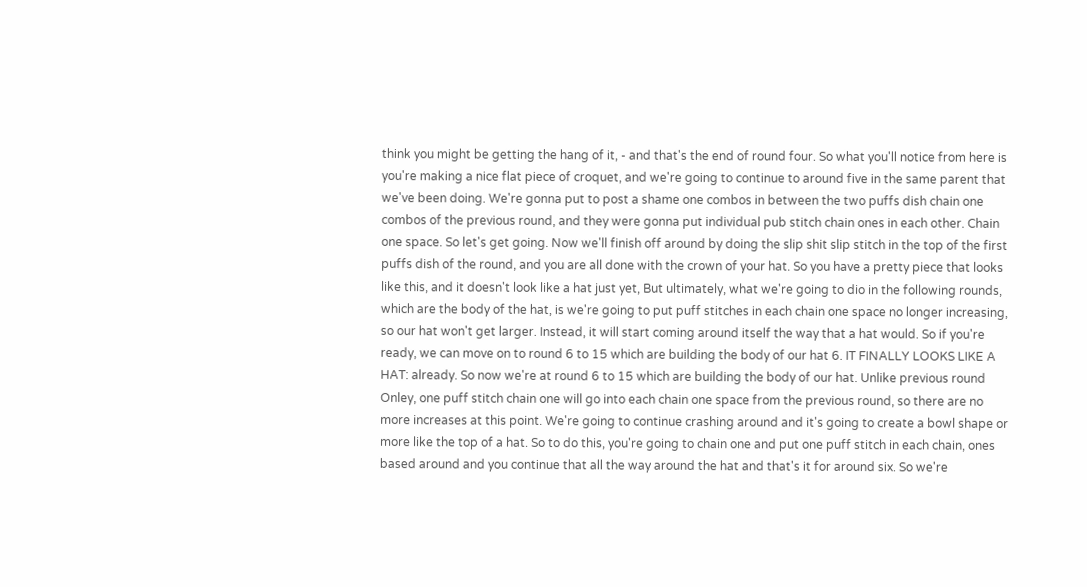think you might be getting the hang of it, - and that's the end of round four. So what you'll notice from here is you're making a nice flat piece of croquet, and we're going to continue to around five in the same parent that we've been doing. We're gonna put to post a shame one combos in between the two puffs dish chain one combos of the previous round, and they were gonna put individual pub stitch chain ones in each other. Chain one space. So let's get going. Now we'll finish off around by doing the slip shit slip stitch in the top of the first puffs dish of the round, and you are all done with the crown of your hat. So you have a pretty piece that looks like this, and it doesn't look like a hat just yet, But ultimately, what we're going to dio in the following rounds, which are the body of the hat, is we're going to put puff stitches in each chain one space no longer increasing, so our hat won't get larger. Instead, it will start coming around itself the way that a hat would. So if you're ready, we can move on to round 6 to 15 which are building the body of our hat 6. IT FINALLY LOOKS LIKE A HAT: already. So now we're at round 6 to 15 which are building the body of our hat. Unlike previous round Onley, one puff stitch chain one will go into each chain one space from the previous round, so there are no more increases at this point. We're going to continue crashing around and it's going to create a bowl shape or more like the top of a hat. So to do this, you're going to chain one and put one puff stitch in each chain, ones based around and you continue that all the way around the hat and that's it for around six. So we're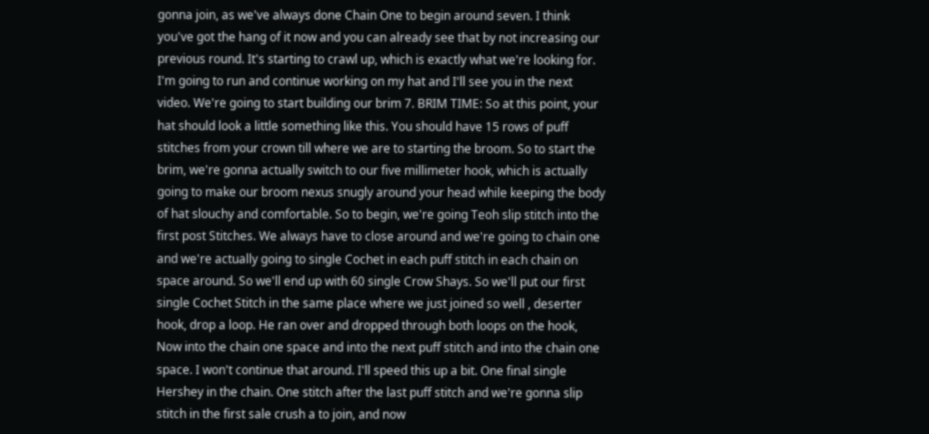gonna join, as we've always done Chain One to begin around seven. I think you've got the hang of it now and you can already see that by not increasing our previous round. It's starting to crawl up, which is exactly what we're looking for. I'm going to run and continue working on my hat and I'll see you in the next video. We're going to start building our brim 7. BRIM TIME: So at this point, your hat should look a little something like this. You should have 15 rows of puff stitches from your crown till where we are to starting the broom. So to start the brim, we're gonna actually switch to our five millimeter hook, which is actually going to make our broom nexus snugly around your head while keeping the body of hat slouchy and comfortable. So to begin, we're going Teoh slip stitch into the first post Stitches. We always have to close around and we're going to chain one and we're actually going to single Cochet in each puff stitch in each chain on space around. So we'll end up with 60 single Crow Shays. So we'll put our first single Cochet Stitch in the same place where we just joined so well , deserter hook, drop a loop. He ran over and dropped through both loops on the hook, Now into the chain one space and into the next puff stitch and into the chain one space. I won't continue that around. I'll speed this up a bit. One final single Hershey in the chain. One stitch after the last puff stitch and we're gonna slip stitch in the first sale crush a to join, and now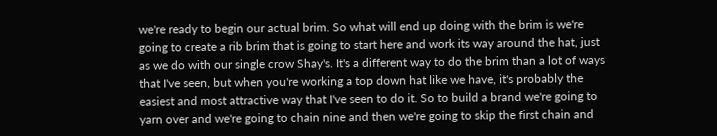we're ready to begin our actual brim. So what will end up doing with the brim is we're going to create a rib brim that is going to start here and work its way around the hat, just as we do with our single crow Shay's. It's a different way to do the brim than a lot of ways that I've seen, but when you're working a top down hat like we have, it's probably the easiest and most attractive way that I've seen to do it. So to build a brand we're going to yarn over and we're going to chain nine and then we're going to skip the first chain and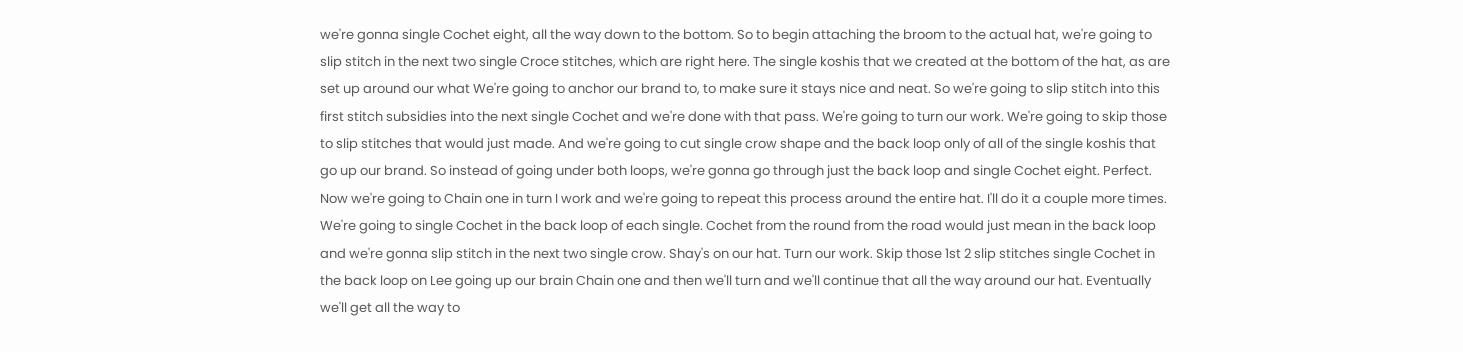we're gonna single Cochet eight, all the way down to the bottom. So to begin attaching the broom to the actual hat, we're going to slip stitch in the next two single Croce stitches, which are right here. The single koshis that we created at the bottom of the hat, as are set up around our what We're going to anchor our brand to, to make sure it stays nice and neat. So we're going to slip stitch into this first stitch subsidies into the next single Cochet and we're done with that pass. We're going to turn our work. We're going to skip those to slip stitches that would just made. And we're going to cut single crow shape and the back loop only of all of the single koshis that go up our brand. So instead of going under both loops, we're gonna go through just the back loop and single Cochet eight. Perfect. Now we're going to Chain one in turn I work and we're going to repeat this process around the entire hat. I'll do it a couple more times. We're going to single Cochet in the back loop of each single. Cochet from the round from the road would just mean in the back loop and we're gonna slip stitch in the next two single crow. Shay's on our hat. Turn our work. Skip those 1st 2 slip stitches single Cochet in the back loop on Lee going up our brain Chain one and then we'll turn and we'll continue that all the way around our hat. Eventually we'll get all the way to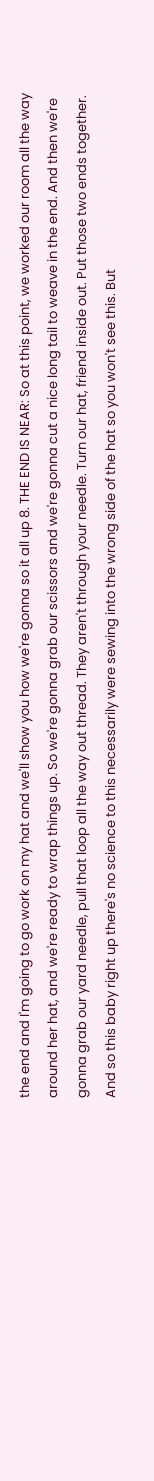the end and I'm going to go work on my hat and we'll show you how we're gonna so it all up 8. THE END IS NEAR: So at this point, we worked our room all the way around her hat, and we're ready to wrap things up. So we're gonna grab our scissors and we're gonna cut a nice long tail to weave in the end. And then we're gonna grab our yard needle, pull that loop all the way out thread. They aren't through your needle. Turn our hat, friend inside out. Put those two ends together. And so this baby right up there's no science to this necessarily were sewing into the wrong side of the hat so you won't see this. But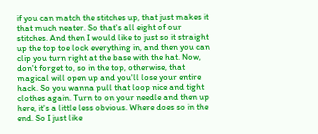if you can match the stitches up, that just makes it that much neater. So that's all eight of our stitches. And then I would like to just so it straight up the top toe lock everything in, and then you can clip you turn right at the base with the hat. Now, don't forget to, so in the top, otherwise, that magical will open up and you'll lose your entire hack. So you wanna pull that loop nice and tight clothes again. Turn to on your needle and then up here, it's a little less obvious. Where does so in the end. So I just like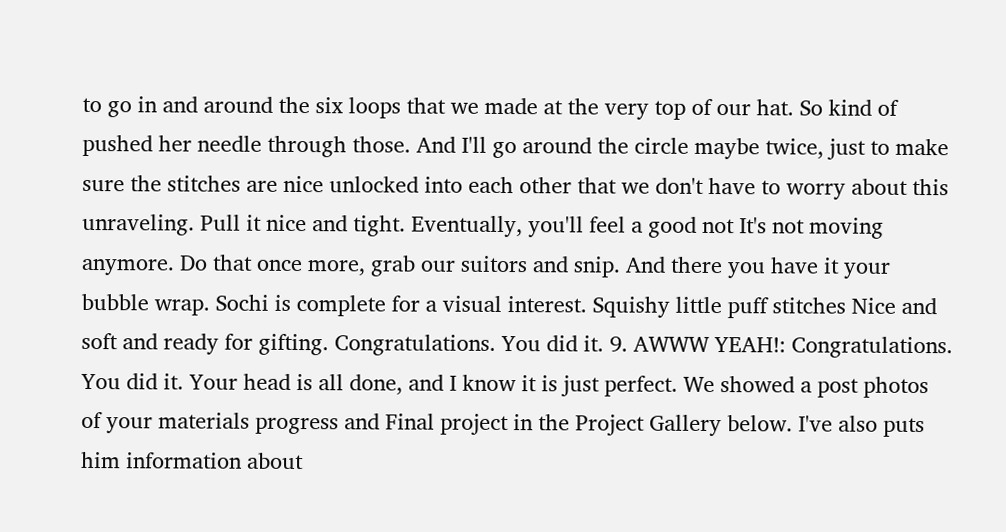to go in and around the six loops that we made at the very top of our hat. So kind of pushed her needle through those. And I'll go around the circle maybe twice, just to make sure the stitches are nice unlocked into each other that we don't have to worry about this unraveling. Pull it nice and tight. Eventually, you'll feel a good not It's not moving anymore. Do that once more, grab our suitors and snip. And there you have it your bubble wrap. Sochi is complete for a visual interest. Squishy little puff stitches Nice and soft and ready for gifting. Congratulations. You did it. 9. AWWW YEAH!: Congratulations. You did it. Your head is all done, and I know it is just perfect. We showed a post photos of your materials progress and Final project in the Project Gallery below. I've also puts him information about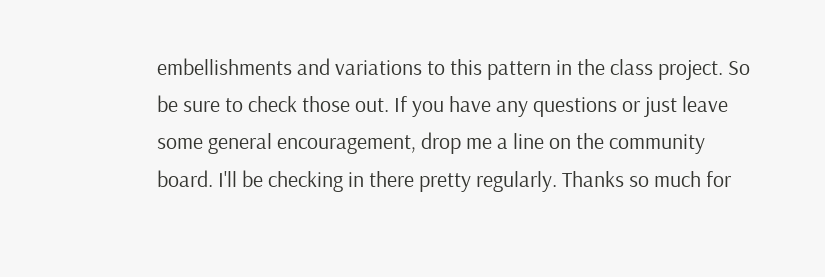embellishments and variations to this pattern in the class project. So be sure to check those out. If you have any questions or just leave some general encouragement, drop me a line on the community board. I'll be checking in there pretty regularly. Thanks so much for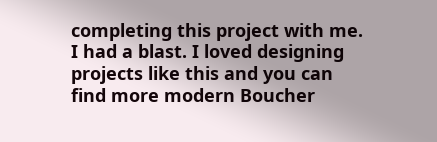completing this project with me. I had a blast. I loved designing projects like this and you can find more modern Boucher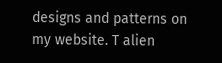designs and patterns on my website. T alien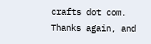crafts dot com. Thanks again, and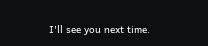I'll see you next time.